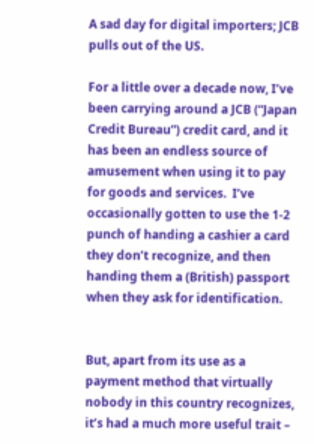A sad day for digital importers; JCB pulls out of the US.

For a little over a decade now, I’ve been carrying around a JCB (“Japan Credit Bureau”) credit card, and it has been an endless source of amusement when using it to pay for goods and services.  I’ve occasionally gotten to use the 1-2 punch of handing a cashier a card they don’t recognize, and then handing them a (British) passport when they ask for identification.


But, apart from its use as a payment method that virtually nobody in this country recognizes, it’s had a much more useful trait –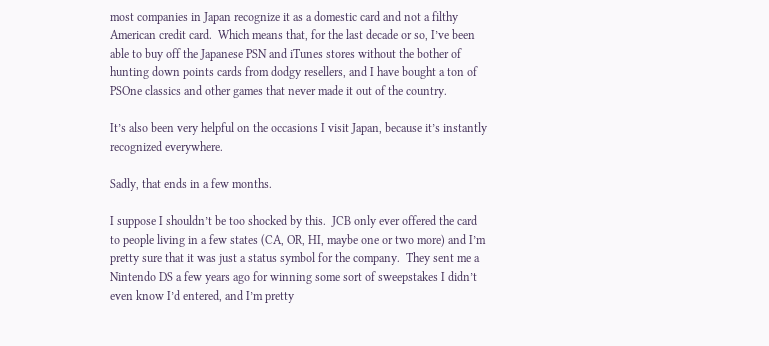most companies in Japan recognize it as a domestic card and not a filthy American credit card.  Which means that, for the last decade or so, I’ve been able to buy off the Japanese PSN and iTunes stores without the bother of hunting down points cards from dodgy resellers, and I have bought a ton of PSOne classics and other games that never made it out of the country.

It’s also been very helpful on the occasions I visit Japan, because it’s instantly recognized everywhere.

Sadly, that ends in a few months.

I suppose I shouldn’t be too shocked by this.  JCB only ever offered the card to people living in a few states (CA, OR, HI, maybe one or two more) and I’m pretty sure that it was just a status symbol for the company.  They sent me a Nintendo DS a few years ago for winning some sort of sweepstakes I didn’t even know I’d entered, and I’m pretty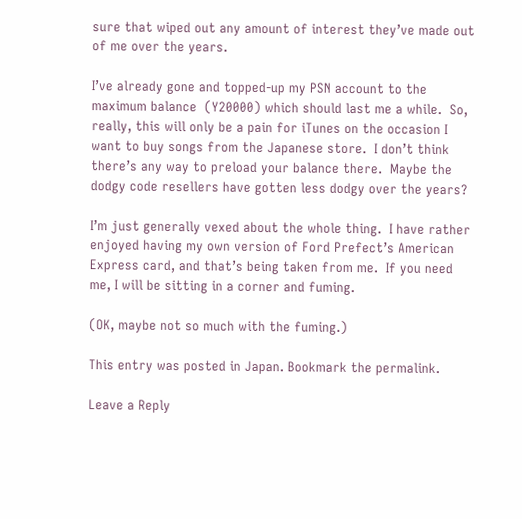sure that wiped out any amount of interest they’ve made out of me over the years.

I’ve already gone and topped-up my PSN account to the maximum balance  (Y20000) which should last me a while.  So, really, this will only be a pain for iTunes on the occasion I want to buy songs from the Japanese store.  I don’t think there’s any way to preload your balance there.  Maybe the dodgy code resellers have gotten less dodgy over the years?

I’m just generally vexed about the whole thing.  I have rather enjoyed having my own version of Ford Prefect’s American Express card, and that’s being taken from me.  If you need me, I will be sitting in a corner and fuming.

(OK, maybe not so much with the fuming.)

This entry was posted in Japan. Bookmark the permalink.

Leave a Reply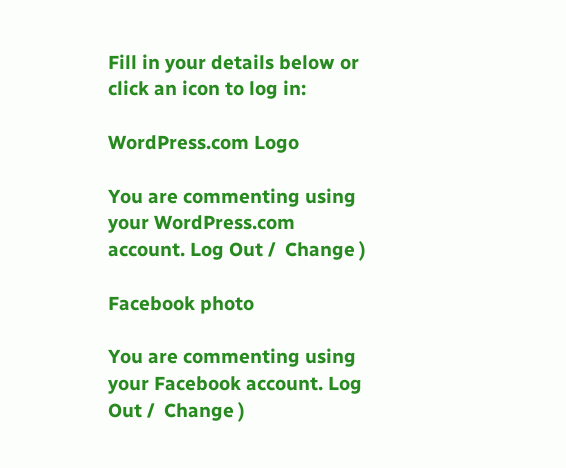Fill in your details below or click an icon to log in:

WordPress.com Logo

You are commenting using your WordPress.com account. Log Out /  Change )

Facebook photo

You are commenting using your Facebook account. Log Out /  Change )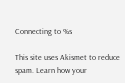Connecting to %s

This site uses Akismet to reduce spam. Learn how your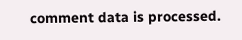comment data is processed.